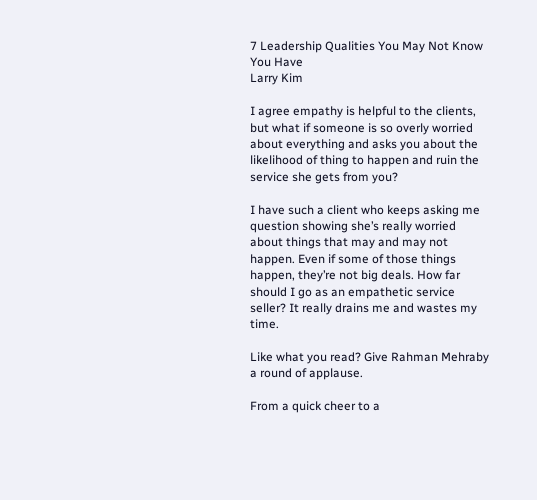7 Leadership Qualities You May Not Know You Have
Larry Kim

I agree empathy is helpful to the clients, but what if someone is so overly worried about everything and asks you about the likelihood of thing to happen and ruin the service she gets from you?

I have such a client who keeps asking me question showing she’s really worried about things that may and may not happen. Even if some of those things happen, they’re not big deals. How far should I go as an empathetic service seller? It really drains me and wastes my time.

Like what you read? Give Rahman Mehraby a round of applause.

From a quick cheer to a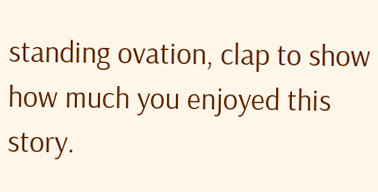standing ovation, clap to show how much you enjoyed this story.